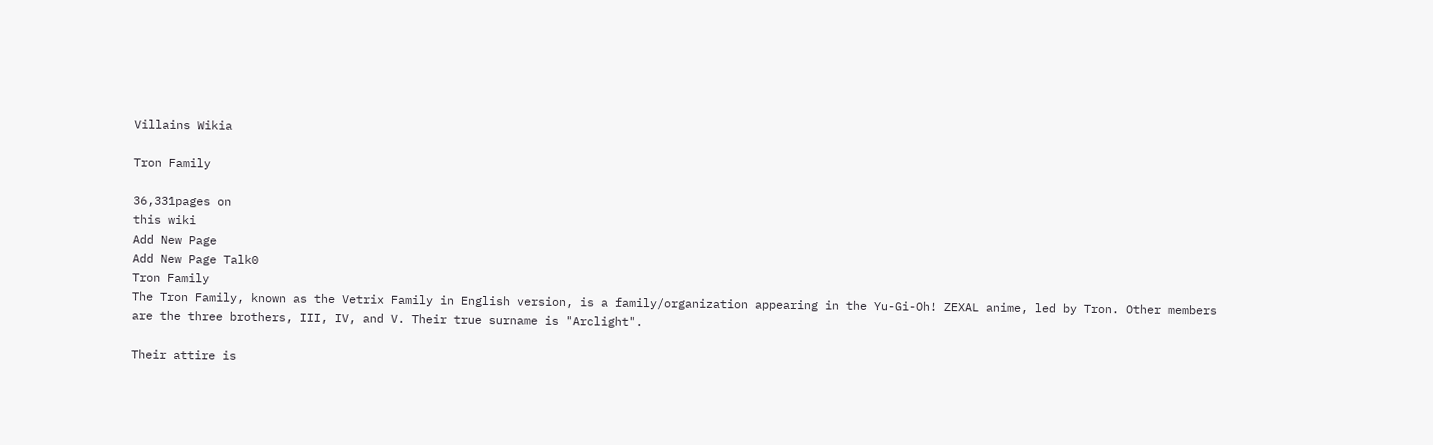Villains Wikia

Tron Family

36,331pages on
this wiki
Add New Page
Add New Page Talk0
Tron Family
The Tron Family, known as the Vetrix Family in English version, is a family/organization appearing in the Yu-Gi-Oh! ZEXAL anime, led by Tron. Other members are the three brothers, III, IV, and V. Their true surname is "Arclight".

Their attire is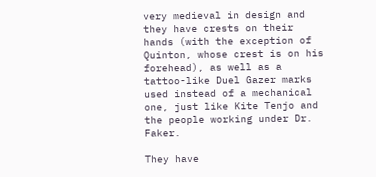very medieval in design and they have crests on their hands (with the exception of Quinton, whose crest is on his forehead), as well as a tattoo-like Duel Gazer marks used instead of a mechanical one, just like Kite Tenjo and the people working under Dr. Faker.

They have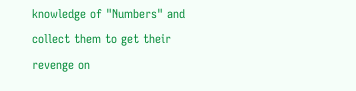knowledge of "Numbers" and collect them to get their revenge on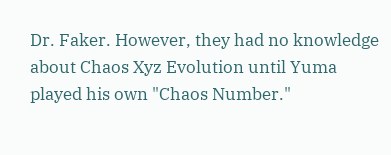Dr. Faker. However, they had no knowledge about Chaos Xyz Evolution until Yuma played his own "Chaos Number."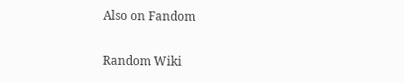Also on Fandom

Random Wiki